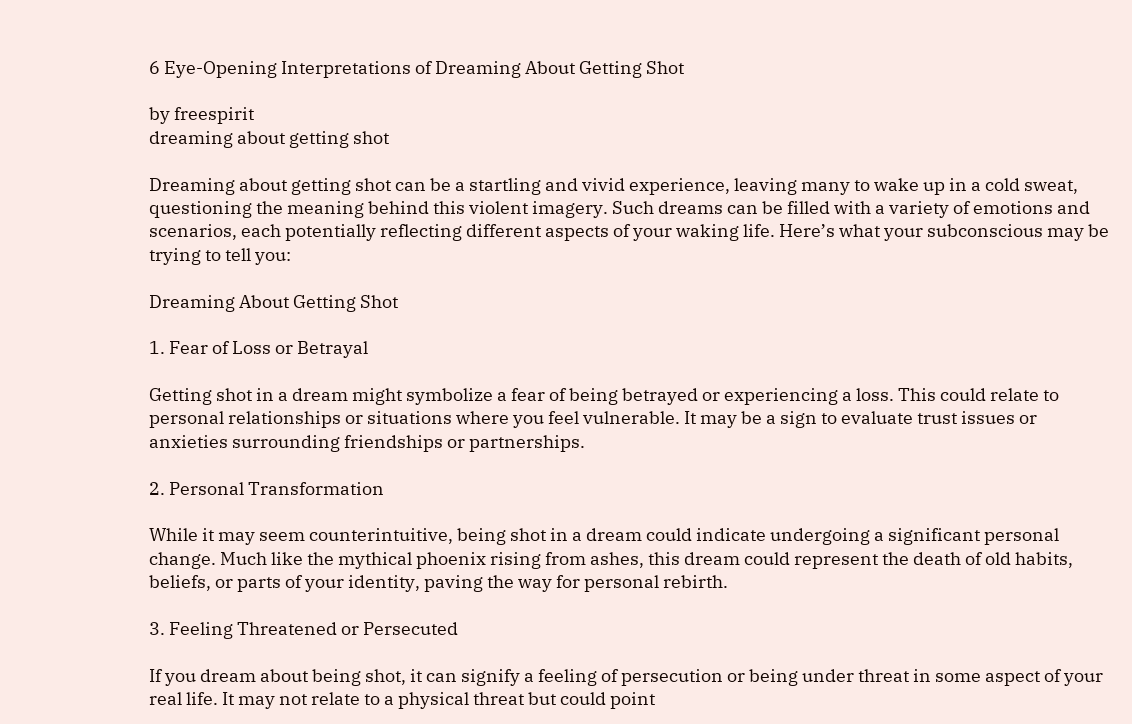6 Eye-Opening Interpretations of Dreaming About Getting Shot

by freespirit
dreaming about getting shot

Dreaming about getting shot can be a startling and vivid experience, leaving many to wake up in a cold sweat, questioning the meaning behind this violent imagery. Such dreams can be filled with a variety of emotions and scenarios, each potentially reflecting different aspects of your waking life. Here’s what your subconscious may be trying to tell you:

Dreaming About Getting Shot

1. Fear of Loss or Betrayal

Getting shot in a dream might symbolize a fear of being betrayed or experiencing a loss. This could relate to personal relationships or situations where you feel vulnerable. It may be a sign to evaluate trust issues or anxieties surrounding friendships or partnerships.

2. Personal Transformation

While it may seem counterintuitive, being shot in a dream could indicate undergoing a significant personal change. Much like the mythical phoenix rising from ashes, this dream could represent the death of old habits, beliefs, or parts of your identity, paving the way for personal rebirth.

3. Feeling Threatened or Persecuted

If you dream about being shot, it can signify a feeling of persecution or being under threat in some aspect of your real life. It may not relate to a physical threat but could point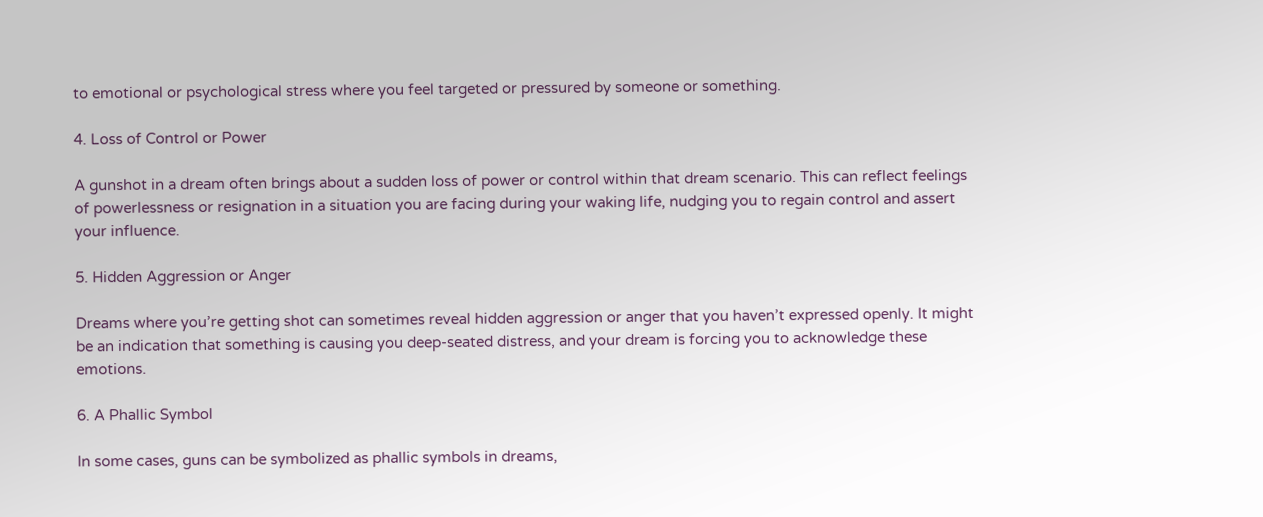to emotional or psychological stress where you feel targeted or pressured by someone or something.

4. Loss of Control or Power

A gunshot in a dream often brings about a sudden loss of power or control within that dream scenario. This can reflect feelings of powerlessness or resignation in a situation you are facing during your waking life, nudging you to regain control and assert your influence.

5. Hidden Aggression or Anger

Dreams where you’re getting shot can sometimes reveal hidden aggression or anger that you haven’t expressed openly. It might be an indication that something is causing you deep-seated distress, and your dream is forcing you to acknowledge these emotions.

6. A Phallic Symbol

In some cases, guns can be symbolized as phallic symbols in dreams,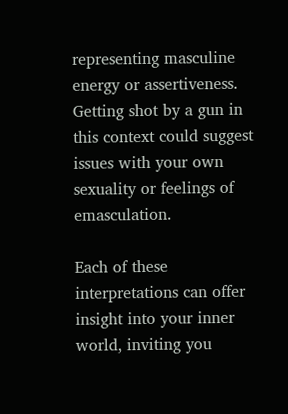representing masculine energy or assertiveness. Getting shot by a gun in this context could suggest issues with your own sexuality or feelings of emasculation.

Each of these interpretations can offer insight into your inner world, inviting you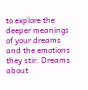to explore the deeper meanings of your dreams and the emotions they stir. Dreams about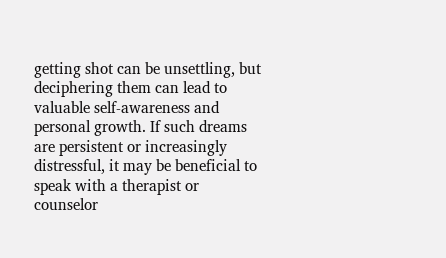getting shot can be unsettling, but deciphering them can lead to valuable self-awareness and personal growth. If such dreams are persistent or increasingly distressful, it may be beneficial to speak with a therapist or counselor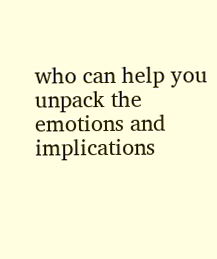who can help you unpack the emotions and implications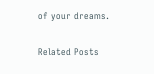of your dreams.

Related Posts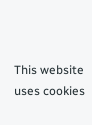This website uses cookies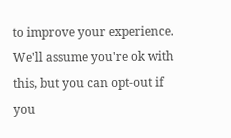to improve your experience. We'll assume you're ok with this, but you can opt-out if you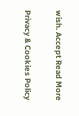wish. Accept Read More

Privacy & Cookies Policy